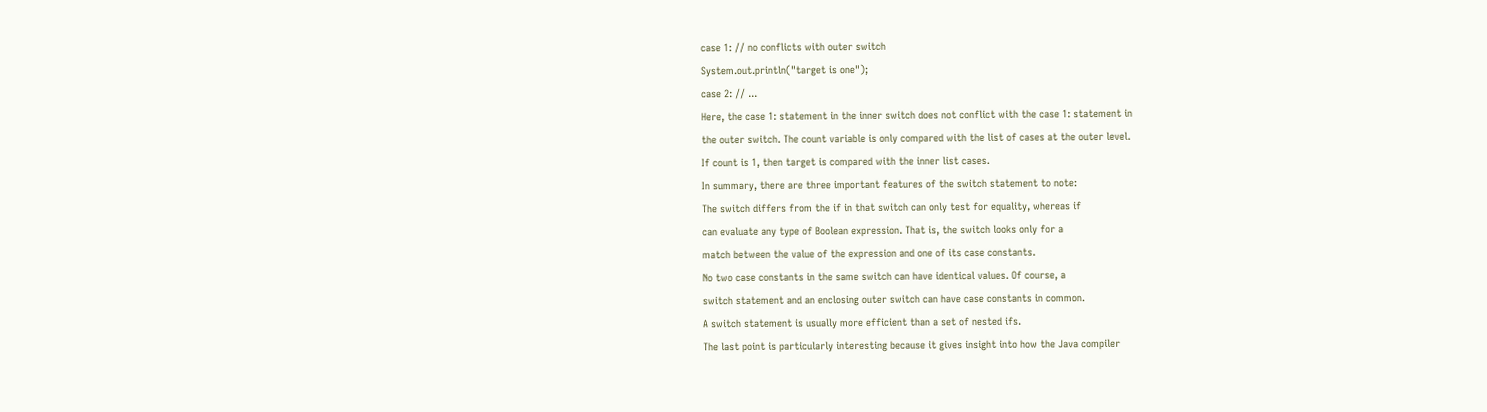case 1: // no conflicts with outer switch
System.out.println("target is one");
case 2: // ...
Here, the case 1: statement in the inner switch does not conflict with the case 1: statement in
the outer switch. The count variable is only compared with the list of cases at the outer level.
If count is 1, then target is compared with the inner list cases.
In summary, there are three important features of the switch statement to note:
The switch differs from the if in that switch can only test for equality, whereas if
can evaluate any type of Boolean expression. That is, the switch looks only for a
match between the value of the expression and one of its case constants.
No two case constants in the same switch can have identical values. Of course, a
switch statement and an enclosing outer switch can have case constants in common.
A switch statement is usually more efficient than a set of nested ifs.
The last point is particularly interesting because it gives insight into how the Java compiler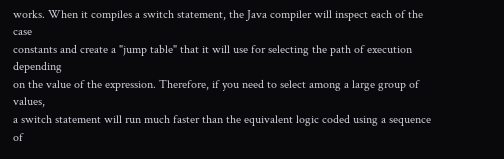works. When it compiles a switch statement, the Java compiler will inspect each of the case
constants and create a "jump table" that it will use for selecting the path of execution depending
on the value of the expression. Therefore, if you need to select among a large group of values,
a switch statement will run much faster than the equivalent logic coded using a sequence of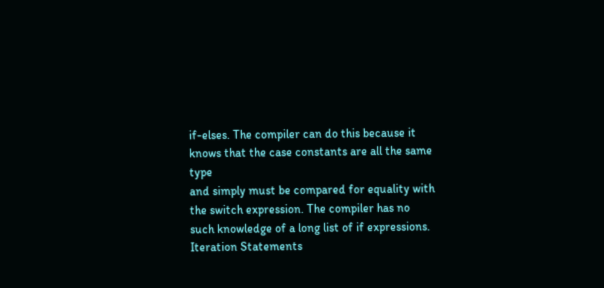if-elses. The compiler can do this because it knows that the case constants are all the same type
and simply must be compared for equality with the switch expression. The compiler has no
such knowledge of a long list of if expressions.
Iteration Statements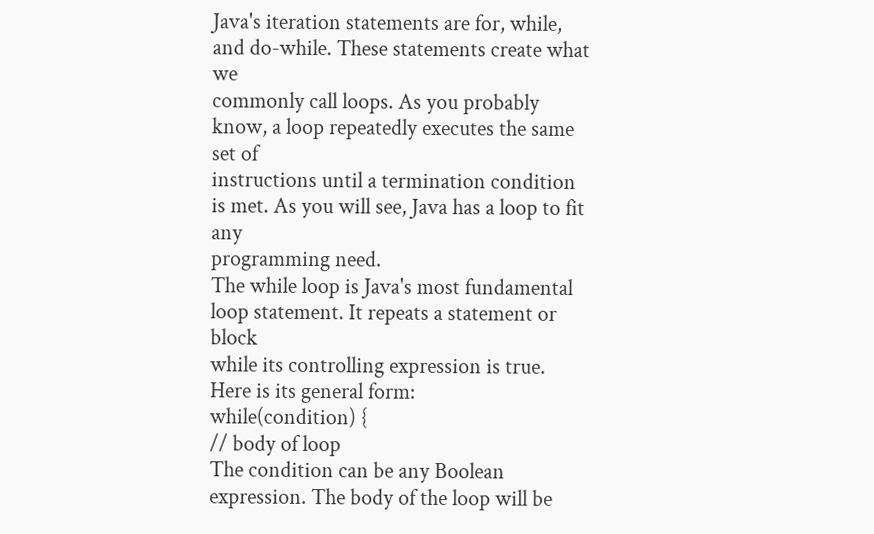Java's iteration statements are for, while, and do-while. These statements create what we
commonly call loops. As you probably know, a loop repeatedly executes the same set of
instructions until a termination condition is met. As you will see, Java has a loop to fit any
programming need.
The while loop is Java's most fundamental loop statement. It repeats a statement or block
while its controlling expression is true. Here is its general form:
while(condition) {
// body of loop
The condition can be any Boolean expression. The body of the loop will be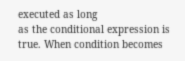executed as long
as the conditional expression is true. When condition becomes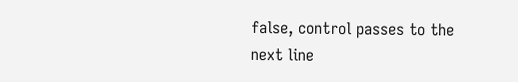false, control passes to the
next line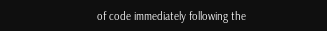of code immediately following the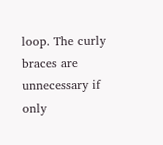loop. The curly braces are unnecessary if only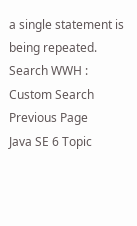a single statement is being repeated.
Search WWH :
Custom Search
Previous Page
Java SE 6 Topic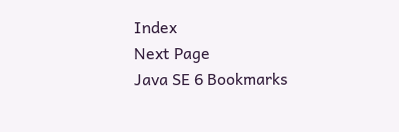Index
Next Page
Java SE 6 Bookmarks